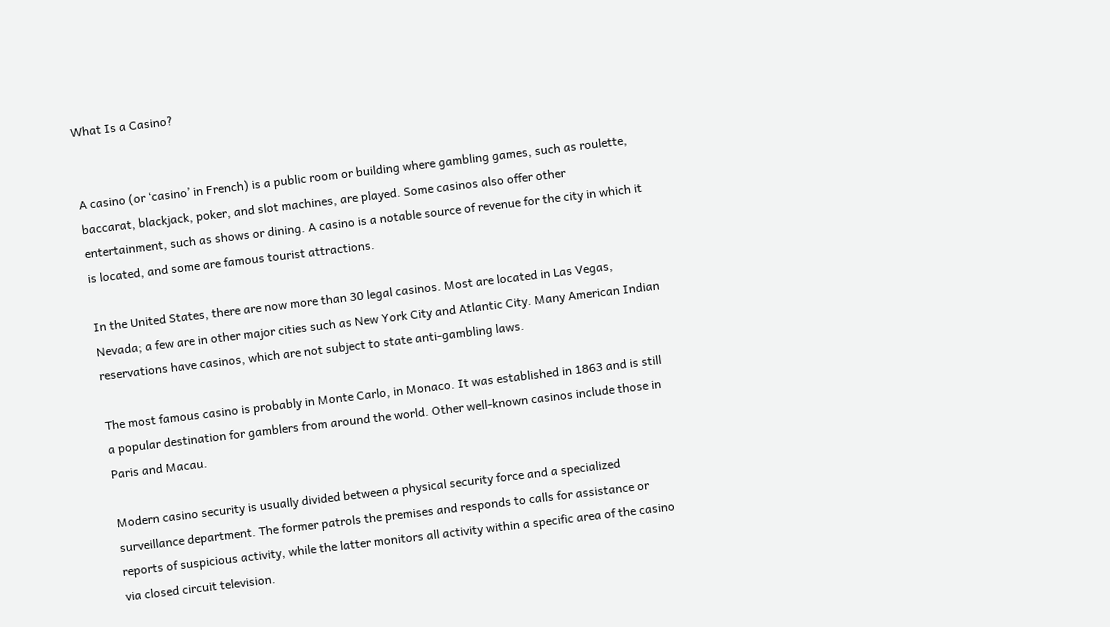What Is a Casino?


A casino (or ‘casino’ in French) is a public room or building where gambling games, such as roulette, baccarat, blackjack, poker, and slot machines, are played. Some casinos also offer other entertainment, such as shows or dining. A casino is a notable source of revenue for the city in which it is located, and some are famous tourist attractions.

In the United States, there are now more than 30 legal casinos. Most are located in Las Vegas, Nevada; a few are in other major cities such as New York City and Atlantic City. Many American Indian reservations have casinos, which are not subject to state anti-gambling laws.

The most famous casino is probably in Monte Carlo, in Monaco. It was established in 1863 and is still a popular destination for gamblers from around the world. Other well-known casinos include those in Paris and Macau.

Modern casino security is usually divided between a physical security force and a specialized surveillance department. The former patrols the premises and responds to calls for assistance or reports of suspicious activity, while the latter monitors all activity within a specific area of the casino via closed circuit television.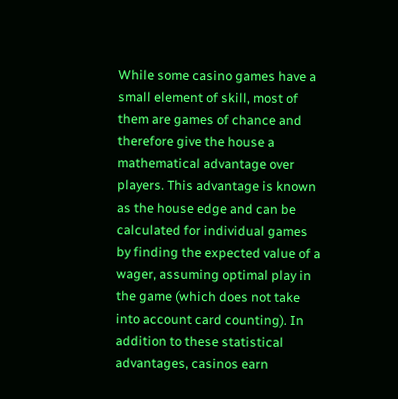While some casino games have a small element of skill, most of them are games of chance and therefore give the house a mathematical advantage over players. This advantage is known as the house edge and can be calculated for individual games by finding the expected value of a wager, assuming optimal play in the game (which does not take into account card counting). In addition to these statistical advantages, casinos earn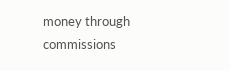money through commissions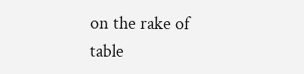on the rake of table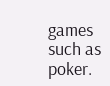games such as poker.